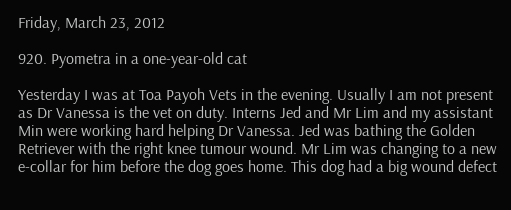Friday, March 23, 2012

920. Pyometra in a one-year-old cat

Yesterday I was at Toa Payoh Vets in the evening. Usually I am not present as Dr Vanessa is the vet on duty. Interns Jed and Mr Lim and my assistant Min were working hard helping Dr Vanessa. Jed was bathing the Golden Retriever with the right knee tumour wound. Mr Lim was changing to a new e-collar for him before the dog goes home. This dog had a big wound defect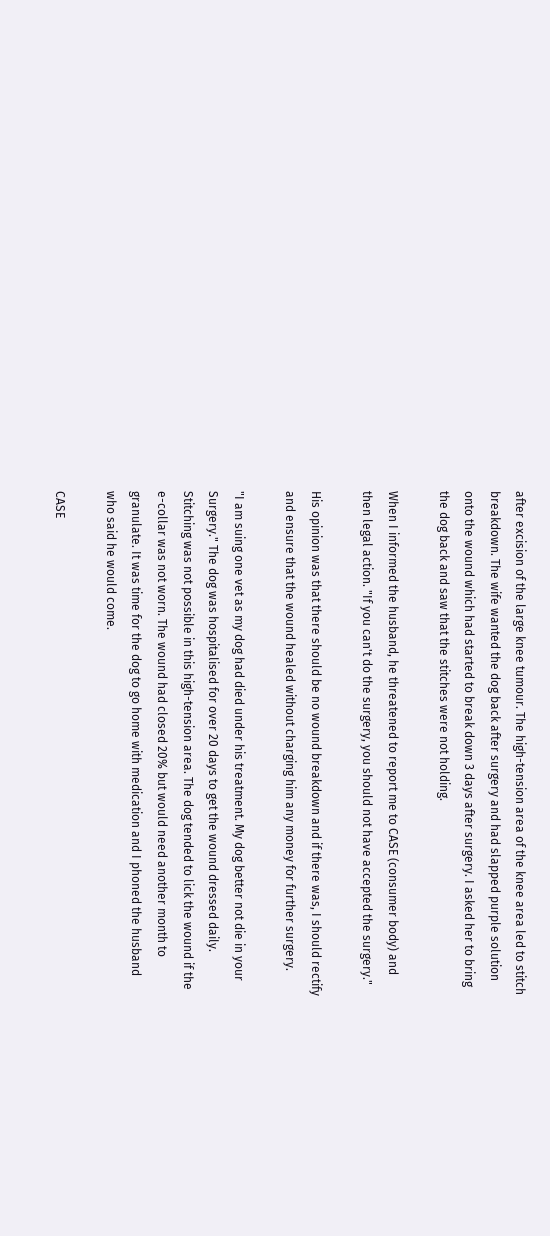after excision of the large knee tumour. The high-tension area of the knee area led to stitch breakdown. The wife wanted the dog back after surgery and had slapped purple solution onto the wound which had started to break down 3 days after surgery. I asked her to bring the dog back and saw that the stitches were not holding.

When I informed the husband, he threatened to report me to CASE (consumer body) and then legal action. "If you can't do the surgery, you should not have accepted the surgery."

His opinion was that there should be no wound breakdown and if there was, I should rectify and ensure that the wound healed without charging him any money for further surgery.

"I am suing one vet as my dog had died under his treatment. My dog better not die in your Surgery." The dog was hospitalised for over 20 days to get the wound dressed daily. Stitching was not possible in this high-tension area. The dog tended to lick the wound if the e-collar was not worn. The wound had closed 20% but would need another month to granulate. It was time for the dog to go home with medication and I phoned the husband who said he would come.

CASE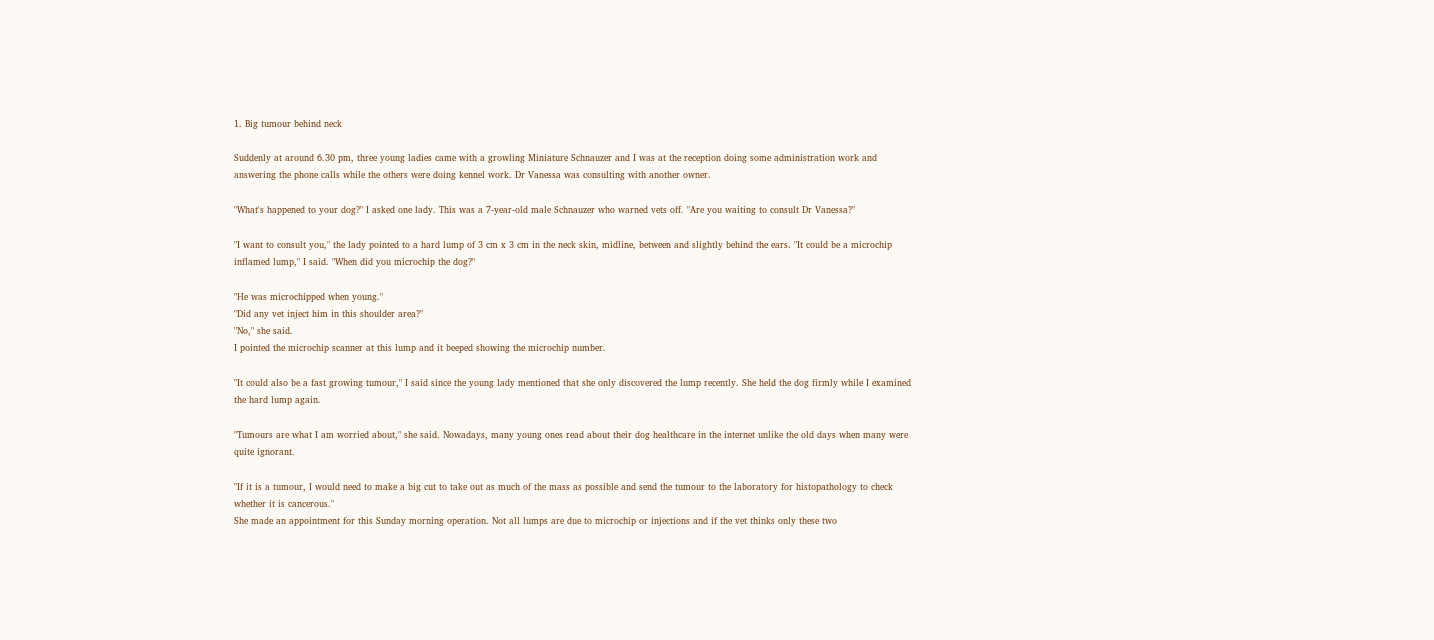1. Big tumour behind neck

Suddenly at around 6.30 pm, three young ladies came with a growling Miniature Schnauzer and I was at the reception doing some administration work and answering the phone calls while the others were doing kennel work. Dr Vanessa was consulting with another owner.

"What's happened to your dog?" I asked one lady. This was a 7-year-old male Schnauzer who warned vets off. "Are you waiting to consult Dr Vanessa?"

"I want to consult you," the lady pointed to a hard lump of 3 cm x 3 cm in the neck skin, midline, between and slightly behind the ears. "It could be a microchip inflamed lump," I said. "When did you microchip the dog?"

"He was microchipped when young."
"Did any vet inject him in this shoulder area?"
"No," she said.
I pointed the microchip scanner at this lump and it beeped showing the microchip number.

"It could also be a fast growing tumour," I said since the young lady mentioned that she only discovered the lump recently. She held the dog firmly while I examined the hard lump again.

"Tumours are what I am worried about," she said. Nowadays, many young ones read about their dog healthcare in the internet unlike the old days when many were quite ignorant.

"If it is a tumour, I would need to make a big cut to take out as much of the mass as possible and send the tumour to the laboratory for histopathology to check whether it is cancerous."
She made an appointment for this Sunday morning operation. Not all lumps are due to microchip or injections and if the vet thinks only these two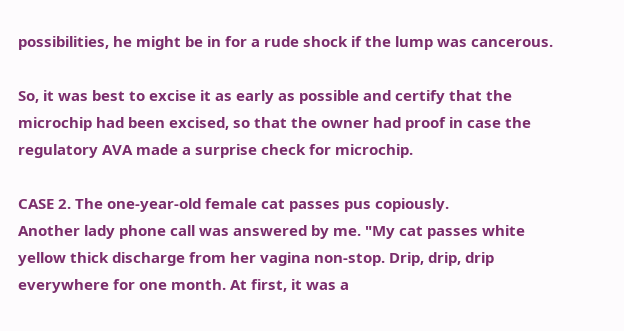possibilities, he might be in for a rude shock if the lump was cancerous.

So, it was best to excise it as early as possible and certify that the microchip had been excised, so that the owner had proof in case the regulatory AVA made a surprise check for microchip.

CASE 2. The one-year-old female cat passes pus copiously.
Another lady phone call was answered by me. "My cat passes white yellow thick discharge from her vagina non-stop. Drip, drip, drip everywhere for one month. At first, it was a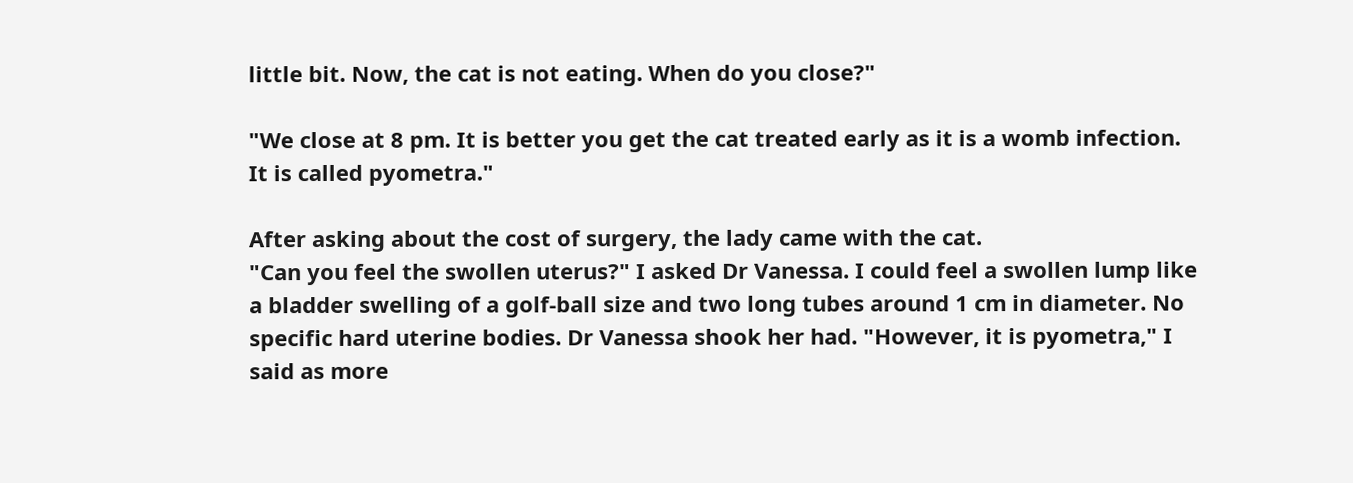little bit. Now, the cat is not eating. When do you close?"

"We close at 8 pm. It is better you get the cat treated early as it is a womb infection. It is called pyometra."

After asking about the cost of surgery, the lady came with the cat.
"Can you feel the swollen uterus?" I asked Dr Vanessa. I could feel a swollen lump like a bladder swelling of a golf-ball size and two long tubes around 1 cm in diameter. No specific hard uterine bodies. Dr Vanessa shook her had. "However, it is pyometra," I said as more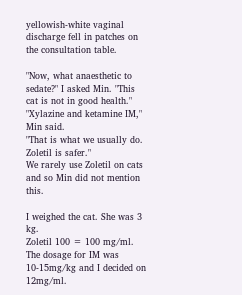yellowish-white vaginal discharge fell in patches on the consultation table.

"Now, what anaesthetic to sedate?" I asked Min. "This cat is not in good health."
"Xylazine and ketamine IM," Min said.
"That is what we usually do. Zoletil is safer."
We rarely use Zoletil on cats and so Min did not mention this.

I weighed the cat. She was 3 kg.
Zoletil 100 = 100 mg/ml. The dosage for IM was 10-15mg/kg and I decided on 12mg/ml.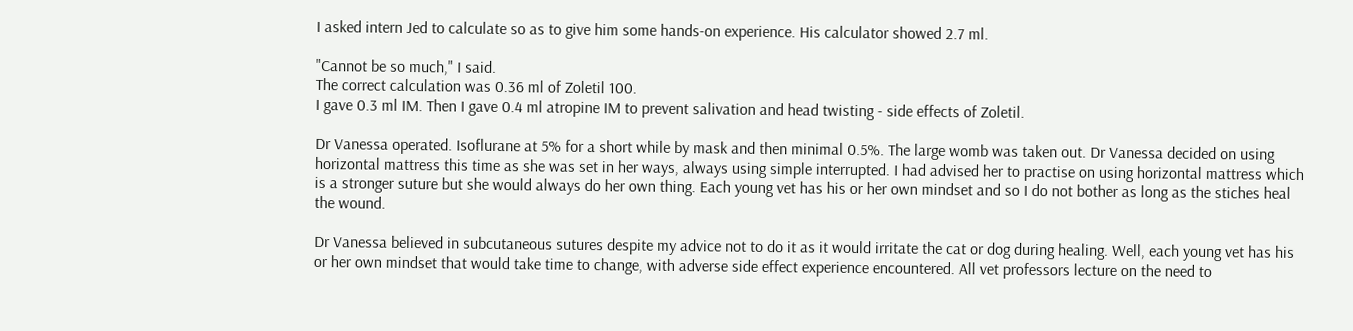I asked intern Jed to calculate so as to give him some hands-on experience. His calculator showed 2.7 ml.

"Cannot be so much," I said.
The correct calculation was 0.36 ml of Zoletil 100.
I gave 0.3 ml IM. Then I gave 0.4 ml atropine IM to prevent salivation and head twisting - side effects of Zoletil.

Dr Vanessa operated. Isoflurane at 5% for a short while by mask and then minimal 0.5%. The large womb was taken out. Dr Vanessa decided on using horizontal mattress this time as she was set in her ways, always using simple interrupted. I had advised her to practise on using horizontal mattress which is a stronger suture but she would always do her own thing. Each young vet has his or her own mindset and so I do not bother as long as the stiches heal the wound.

Dr Vanessa believed in subcutaneous sutures despite my advice not to do it as it would irritate the cat or dog during healing. Well, each young vet has his or her own mindset that would take time to change, with adverse side effect experience encountered. All vet professors lecture on the need to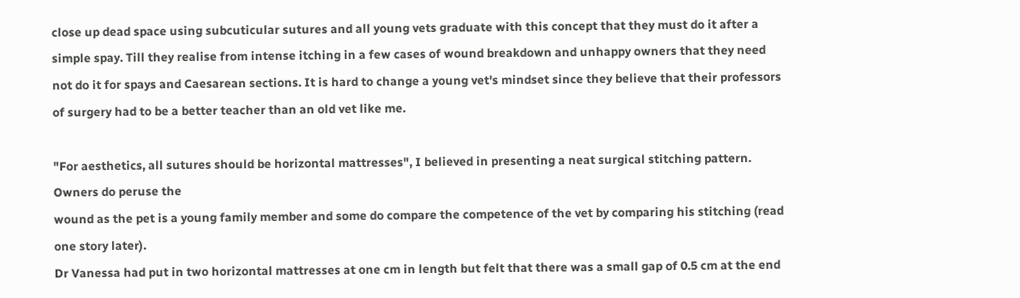close up dead space using subcuticular sutures and all young vets graduate with this concept that they must do it after a simple spay. Till they realise from intense itching in a few cases of wound breakdown and unhappy owners that they need not do it for spays and Caesarean sections. It is hard to change a young vet's mindset since they believe that their professors of surgery had to be a better teacher than an old vet like me.

"For aesthetics, all sutures should be horizontal mattresses", I believed in presenting a neat surgical stitching pattern. Owners do peruse the
wound as the pet is a young family member and some do compare the competence of the vet by comparing his stitching (read one story later).
Dr Vanessa had put in two horizontal mattresses at one cm in length but felt that there was a small gap of 0.5 cm at the end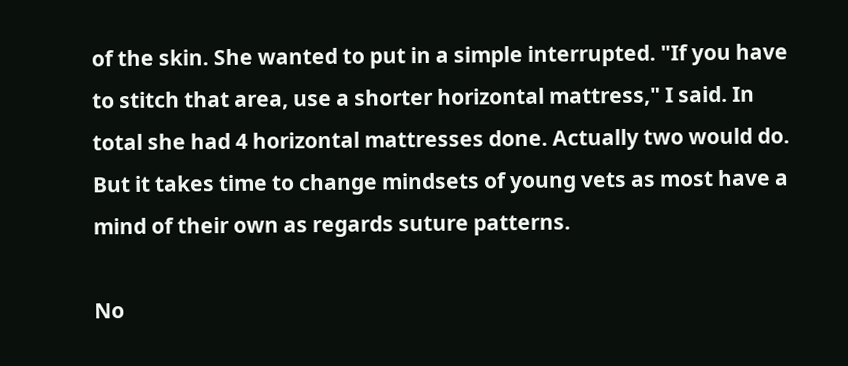of the skin. She wanted to put in a simple interrupted. "If you have to stitch that area, use a shorter horizontal mattress," I said. In total she had 4 horizontal mattresses done. Actually two would do. But it takes time to change mindsets of young vets as most have a mind of their own as regards suture patterns.

No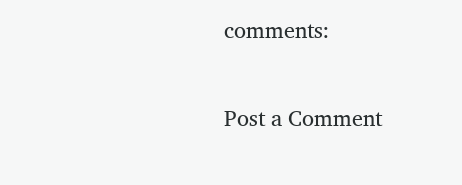comments:

Post a Comment